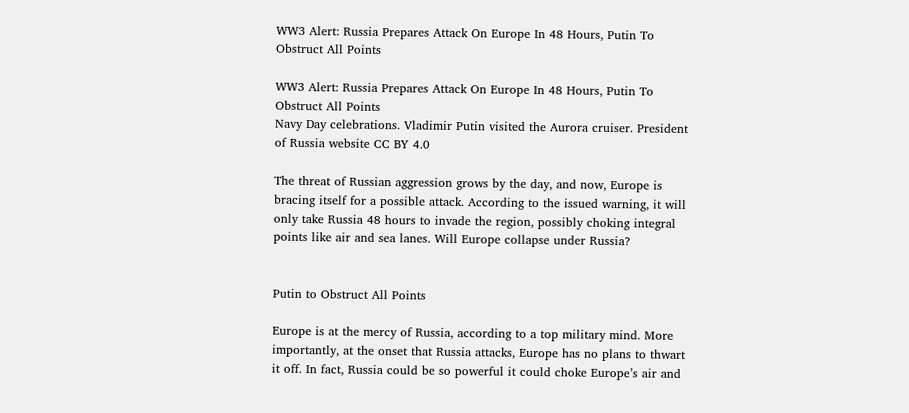WW3 Alert: Russia Prepares Attack On Europe In 48 Hours, Putin To Obstruct All Points

WW3 Alert: Russia Prepares Attack On Europe In 48 Hours, Putin To Obstruct All Points
Navy Day celebrations. Vladimir Putin visited the Aurora cruiser. President of Russia website CC BY 4.0

The threat of Russian aggression grows by the day, and now, Europe is bracing itself for a possible attack. According to the issued warning, it will only take Russia 48 hours to invade the region, possibly choking integral points like air and sea lanes. Will Europe collapse under Russia?


Putin to Obstruct All Points

Europe is at the mercy of Russia, according to a top military mind. More importantly, at the onset that Russia attacks, Europe has no plans to thwart it off. In fact, Russia could be so powerful it could choke Europe’s air and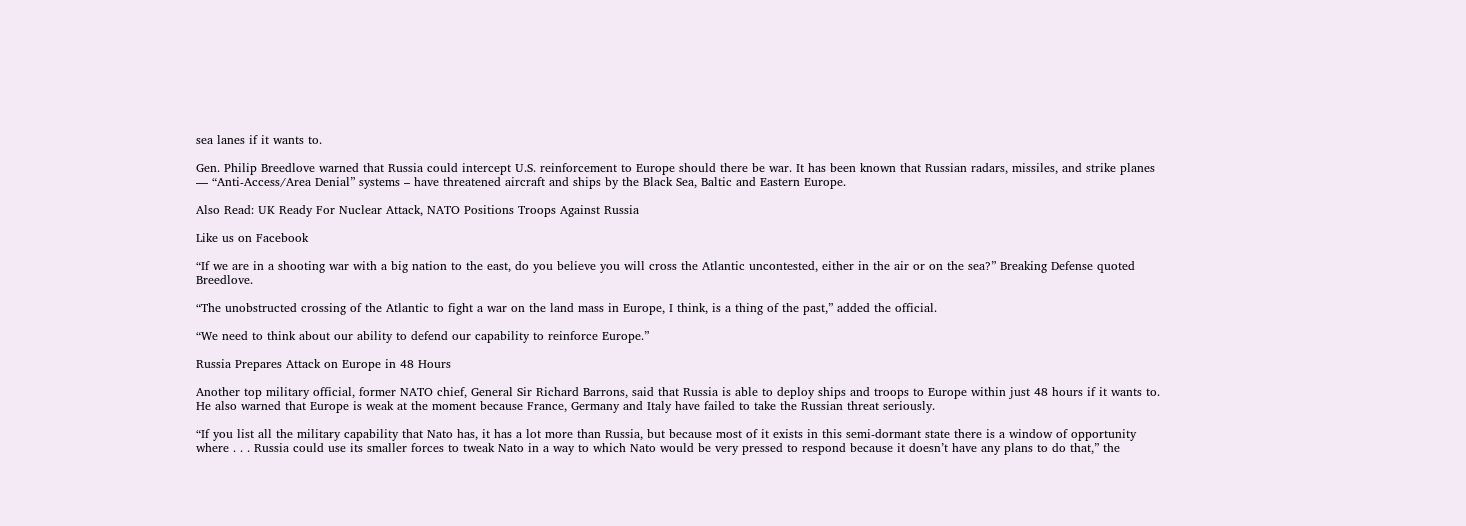sea lanes if it wants to.

Gen. Philip Breedlove warned that Russia could intercept U.S. reinforcement to Europe should there be war. It has been known that Russian radars, missiles, and strike planes — “Anti-Access/Area Denial” systems – have threatened aircraft and ships by the Black Sea, Baltic and Eastern Europe.

Also Read: UK Ready For Nuclear Attack, NATO Positions Troops Against Russia

Like us on Facebook

“If we are in a shooting war with a big nation to the east, do you believe you will cross the Atlantic uncontested, either in the air or on the sea?” Breaking Defense quoted Breedlove.

“The unobstructed crossing of the Atlantic to fight a war on the land mass in Europe, I think, is a thing of the past,” added the official.

“We need to think about our ability to defend our capability to reinforce Europe.”

Russia Prepares Attack on Europe in 48 Hours

Another top military official, former NATO chief, General Sir Richard Barrons, said that Russia is able to deploy ships and troops to Europe within just 48 hours if it wants to. He also warned that Europe is weak at the moment because France, Germany and Italy have failed to take the Russian threat seriously.

“If you list all the military capability that Nato has, it has a lot more than Russia, but because most of it exists in this semi-dormant state there is a window of opportunity where . . . Russia could use its smaller forces to tweak Nato in a way to which Nato would be very pressed to respond because it doesn’t have any plans to do that,” the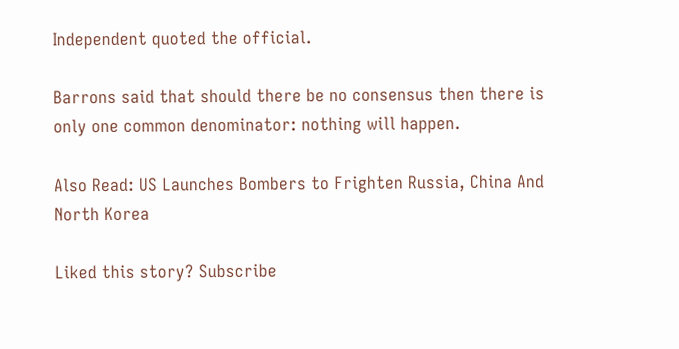Independent quoted the official.

Barrons said that should there be no consensus then there is only one common denominator: nothing will happen.

Also Read: US Launches Bombers to Frighten Russia, China And North Korea

Liked this story? Subscribe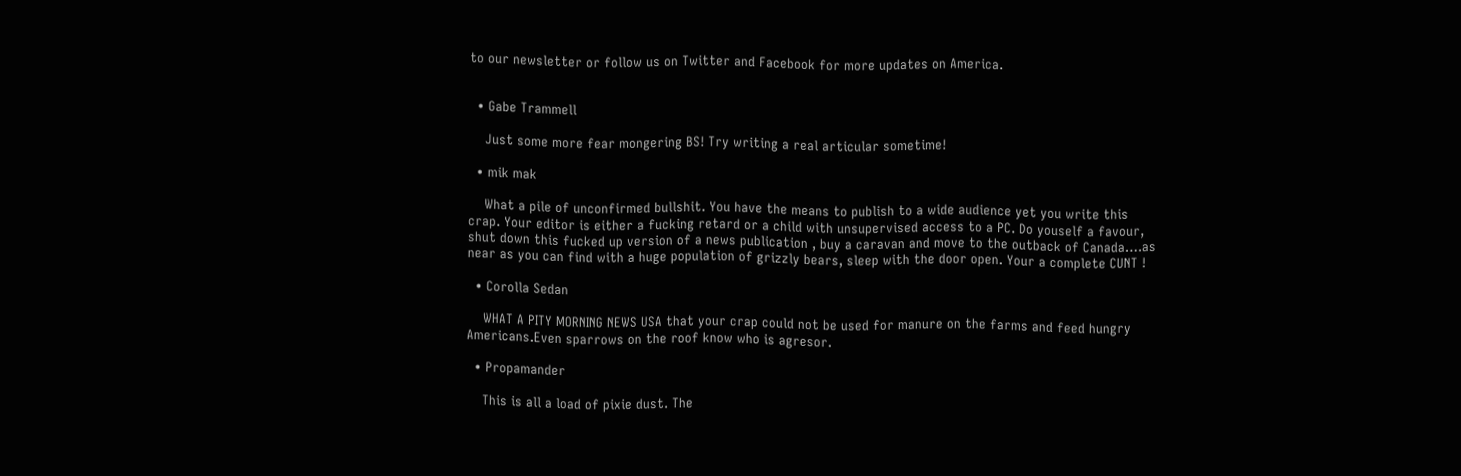to our newsletter or follow us on Twitter and Facebook for more updates on America.


  • Gabe Trammell

    Just some more fear mongering BS! Try writing a real articular sometime!

  • mik mak

    What a pile of unconfirmed bullshit. You have the means to publish to a wide audience yet you write this crap. Your editor is either a fucking retard or a child with unsupervised access to a PC. Do youself a favour, shut down this fucked up version of a news publication , buy a caravan and move to the outback of Canada….as near as you can find with a huge population of grizzly bears, sleep with the door open. Your a complete CUNT !

  • Corolla Sedan

    WHAT A PITY MORNING NEWS USA that your crap could not be used for manure on the farms and feed hungry Americans.Even sparrows on the roof know who is agresor.

  • Propamander

    This is all a load of pixie dust. The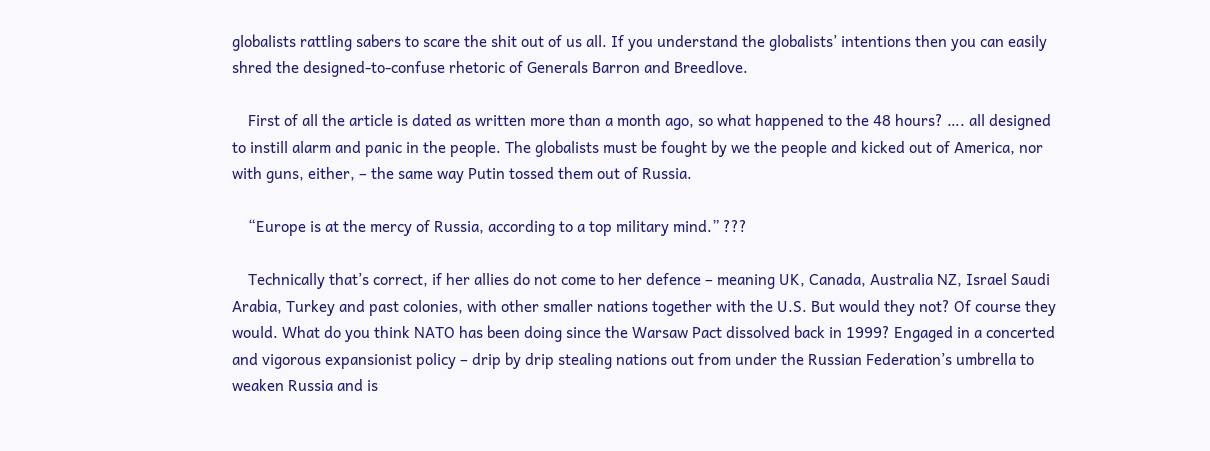globalists rattling sabers to scare the shit out of us all. If you understand the globalists’ intentions then you can easily shred the designed-to-confuse rhetoric of Generals Barron and Breedlove.

    First of all the article is dated as written more than a month ago, so what happened to the 48 hours? …. all designed to instill alarm and panic in the people. The globalists must be fought by we the people and kicked out of America, nor with guns, either, – the same way Putin tossed them out of Russia.

    “Europe is at the mercy of Russia, according to a top military mind.” ???

    Technically that’s correct, if her allies do not come to her defence – meaning UK, Canada, Australia NZ, Israel Saudi Arabia, Turkey and past colonies, with other smaller nations together with the U.S. But would they not? Of course they would. What do you think NATO has been doing since the Warsaw Pact dissolved back in 1999? Engaged in a concerted and vigorous expansionist policy – drip by drip stealing nations out from under the Russian Federation’s umbrella to weaken Russia and is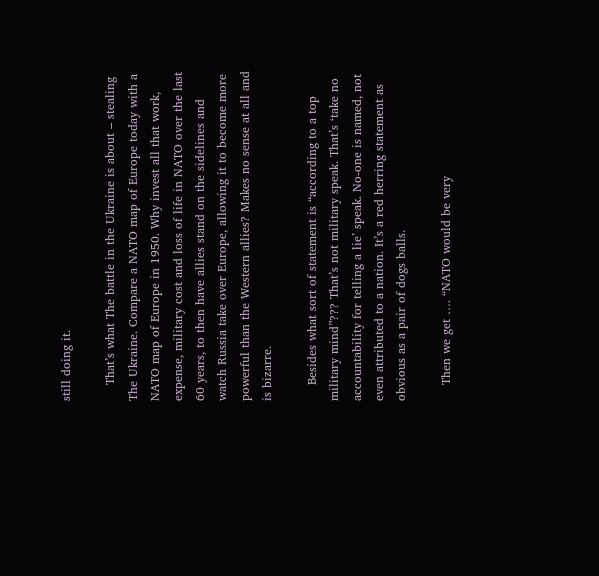still doing it.

    That’s what The battle in the Ukraine is about – stealing The Ukraine. Compare a NATO map of Europe today with a NATO map of Europe in 1950. Why invest all that work, expense, military cost and loss of life in NATO over the last 60 years, to then have allies stand on the sidelines and watch Russia take over Europe, allowing it to become more powerful than the Western allies? Makes no sense at all and is bizarre.

    Besides what sort of statement is “according to a top military mind”??? That’s not military speak. That’s ‘take no accountability for telling a lie’ speak. No-one is named, not even attributed to a nation. It’s a red herring statement as obvious as a pair of dogs balls.

    Then we get …. “NATO would be very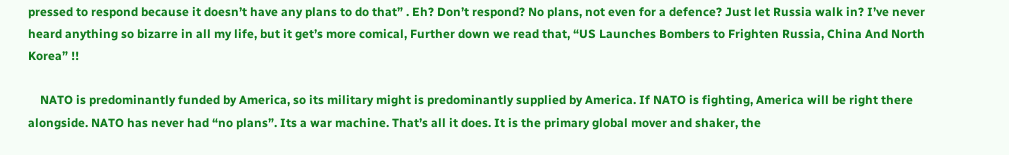pressed to respond because it doesn’t have any plans to do that” . Eh? Don’t respond? No plans, not even for a defence? Just let Russia walk in? I’ve never heard anything so bizarre in all my life, but it get’s more comical, Further down we read that, “US Launches Bombers to Frighten Russia, China And North Korea” !!

    NATO is predominantly funded by America, so its military might is predominantly supplied by America. If NATO is fighting, America will be right there alongside. NATO has never had “no plans”. Its a war machine. That’s all it does. It is the primary global mover and shaker, the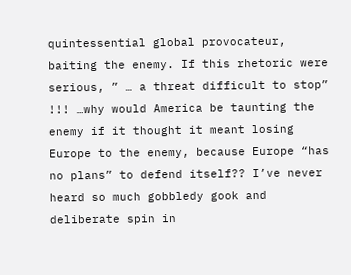quintessential global provocateur, baiting the enemy. If this rhetoric were serious, ” … a threat difficult to stop” !!! …why would America be taunting the enemy if it thought it meant losing Europe to the enemy, because Europe “has no plans” to defend itself?? I’ve never heard so much gobbledy gook and deliberate spin in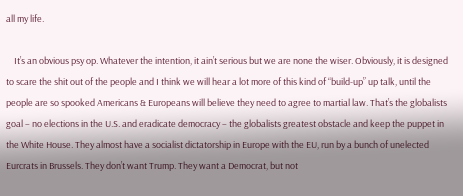all my life.

    It’s an obvious psy op. Whatever the intention, it ain’t serious but we are none the wiser. Obviously, it is designed to scare the shit out of the people and I think we will hear a lot more of this kind of “build-up” up talk, until the people are so spooked Americans & Europeans will believe they need to agree to martial law. That’s the globalists goal – no elections in the U.S. and eradicate democracy – the globalists greatest obstacle and keep the puppet in the White House. They almost have a socialist dictatorship in Europe with the EU, run by a bunch of unelected Eurcrats in Brussels. They don’t want Trump. They want a Democrat, but not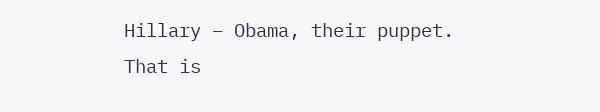Hillary – Obama, their puppet. That is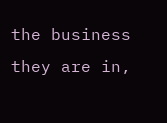the business they are in,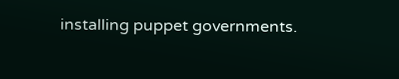installing puppet governments.